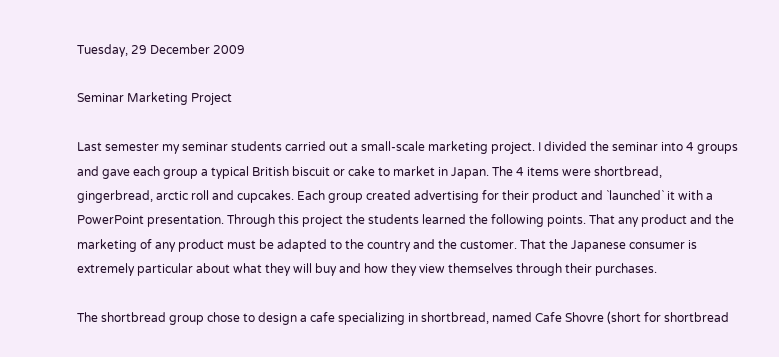Tuesday, 29 December 2009

Seminar Marketing Project

Last semester my seminar students carried out a small-scale marketing project. I divided the seminar into 4 groups and gave each group a typical British biscuit or cake to market in Japan. The 4 items were shortbread, gingerbread, arctic roll and cupcakes. Each group created advertising for their product and `launched` it with a PowerPoint presentation. Through this project the students learned the following points. That any product and the marketing of any product must be adapted to the country and the customer. That the Japanese consumer is extremely particular about what they will buy and how they view themselves through their purchases.

The shortbread group chose to design a cafe specializing in shortbread, named Cafe Shovre (short for shortbread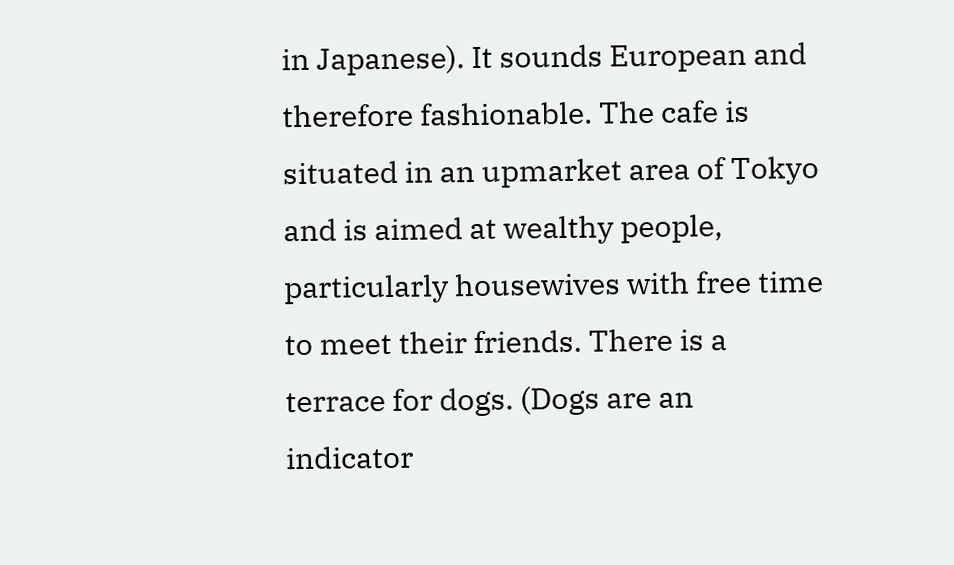in Japanese). It sounds European and therefore fashionable. The cafe is situated in an upmarket area of Tokyo and is aimed at wealthy people, particularly housewives with free time to meet their friends. There is a terrace for dogs. (Dogs are an indicator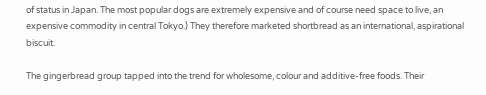of status in Japan. The most popular dogs are extremely expensive and of course need space to live, an expensive commodity in central Tokyo.) They therefore marketed shortbread as an international, aspirational biscuit.

The gingerbread group tapped into the trend for wholesome, colour and additive-free foods. Their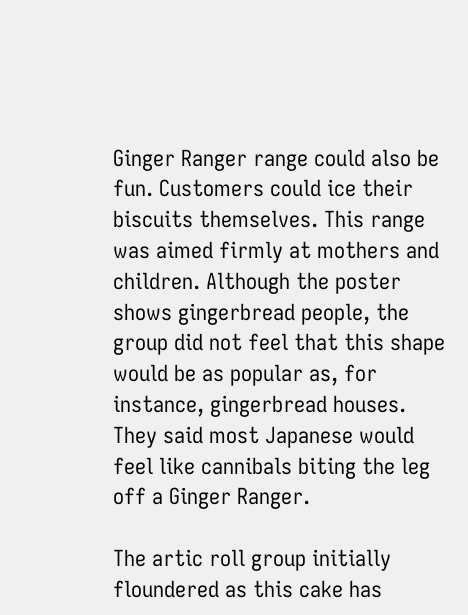Ginger Ranger range could also be fun. Customers could ice their biscuits themselves. This range was aimed firmly at mothers and children. Although the poster shows gingerbread people, the group did not feel that this shape would be as popular as, for instance, gingerbread houses. They said most Japanese would feel like cannibals biting the leg off a Ginger Ranger.

The artic roll group initially floundered as this cake has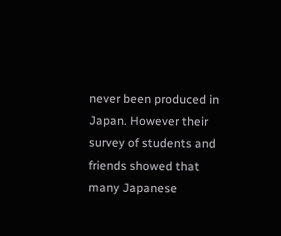never been produced in Japan. However their survey of students and friends showed that many Japanese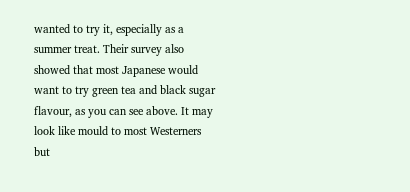wanted to try it, especially as a summer treat. Their survey also showed that most Japanese would want to try green tea and black sugar flavour, as you can see above. It may look like mould to most Westerners but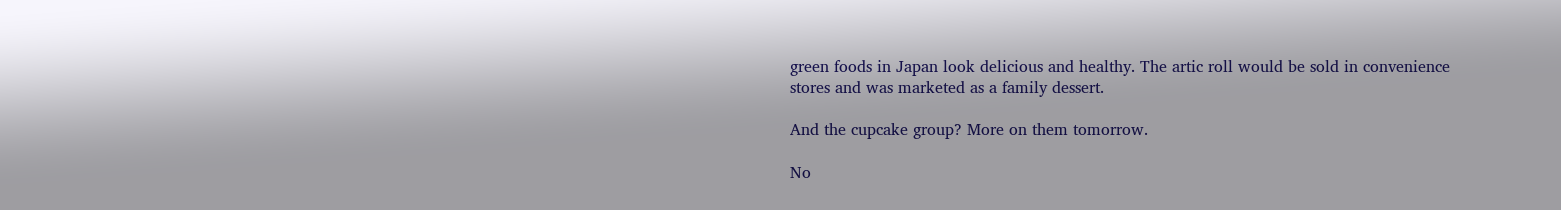green foods in Japan look delicious and healthy. The artic roll would be sold in convenience stores and was marketed as a family dessert.

And the cupcake group? More on them tomorrow.

No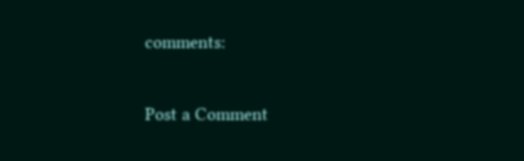comments:

Post a Comment